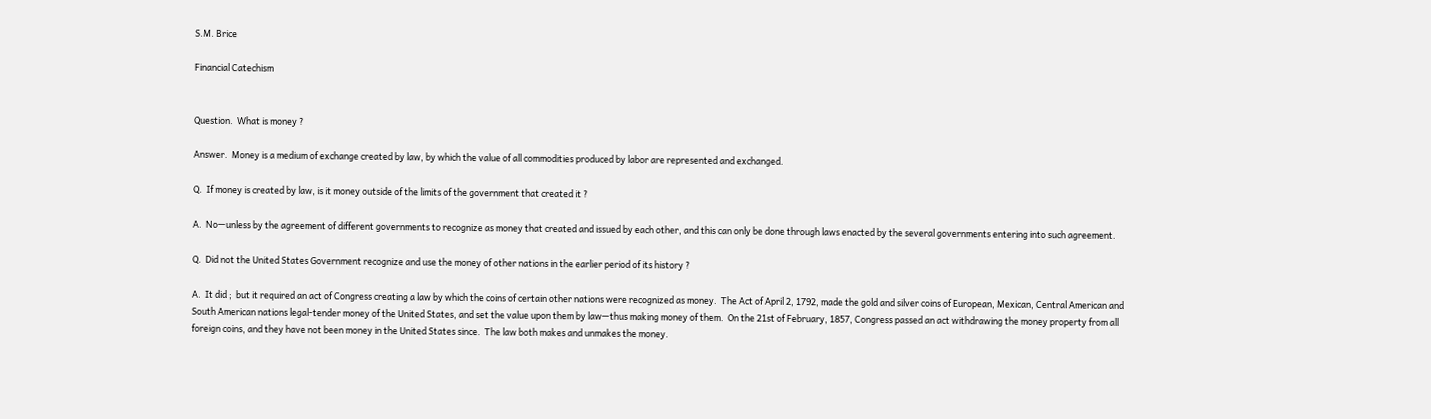S.M. Brice

Financial Catechism


Question.  What is money ?

Answer.  Money is a medium of exchange created by law, by which the value of all commodities produced by labor are represented and exchanged.

Q.  If money is created by law, is it money outside of the limits of the government that created it ?

A.  No—unless by the agreement of different governments to recognize as money that created and issued by each other, and this can only be done through laws enacted by the several governments entering into such agreement.

Q.  Did not the United States Government recognize and use the money of other nations in the earlier period of its history ?

A.  It did ;  but it required an act of Congress creating a law by which the coins of certain other nations were recognized as money.  The Act of April 2, 1792, made the gold and silver coins of European, Mexican, Central American and South American nations legal-tender money of the United States, and set the value upon them by law—thus making money of them.  On the 21st of February, 1857, Congress passed an act withdrawing the money property from all foreign coins, and they have not been money in the United States since.  The law both makes and unmakes the money.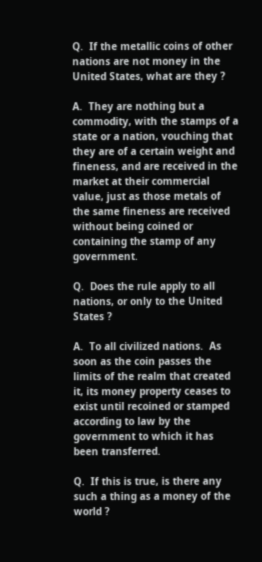Q.  If the metallic coins of other nations are not money in the United States, what are they ?

A.  They are nothing but a commodity, with the stamps of a state or a nation, vouching that they are of a certain weight and fineness, and are received in the market at their commercial value, just as those metals of the same fineness are received without being coined or containing the stamp of any government.

Q.  Does the rule apply to all nations, or only to the United States ?

A.  To all civilized nations.  As soon as the coin passes the limits of the realm that created it, its money property ceases to exist until recoined or stamped according to law by the government to which it has been transferred.

Q.  If this is true, is there any such a thing as a money of the world ?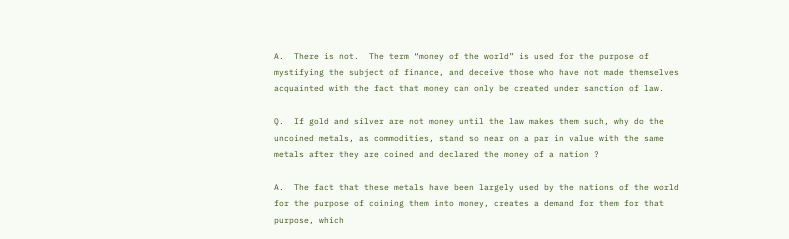A.  There is not.  The term “money of the world” is used for the purpose of mystifying the subject of finance, and deceive those who have not made themselves acquainted with the fact that money can only be created under sanction of law.

Q.  If gold and silver are not money until the law makes them such, why do the uncoined metals, as commodities, stand so near on a par in value with the same metals after they are coined and declared the money of a nation ?

A.  The fact that these metals have been largely used by the nations of the world for the purpose of coining them into money, creates a demand for them for that purpose, which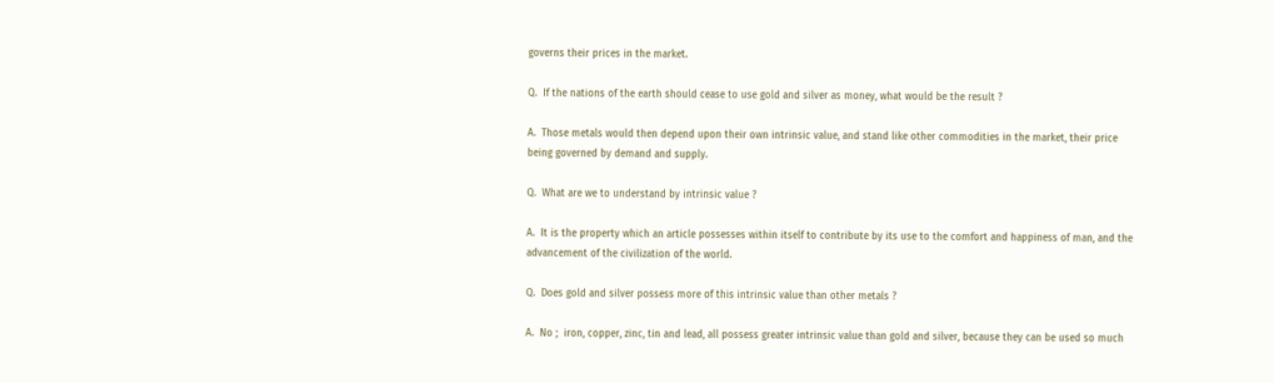governs their prices in the market.

Q.  If the nations of the earth should cease to use gold and silver as money, what would be the result ?

A.  Those metals would then depend upon their own intrinsic value, and stand like other commodities in the market, their price being governed by demand and supply.

Q.  What are we to understand by intrinsic value ?

A.  It is the property which an article possesses within itself to contribute by its use to the comfort and happiness of man, and the advancement of the civilization of the world.

Q.  Does gold and silver possess more of this intrinsic value than other metals ?

A.  No ;  iron, copper, zinc, tin and lead, all possess greater intrinsic value than gold and silver, because they can be used so much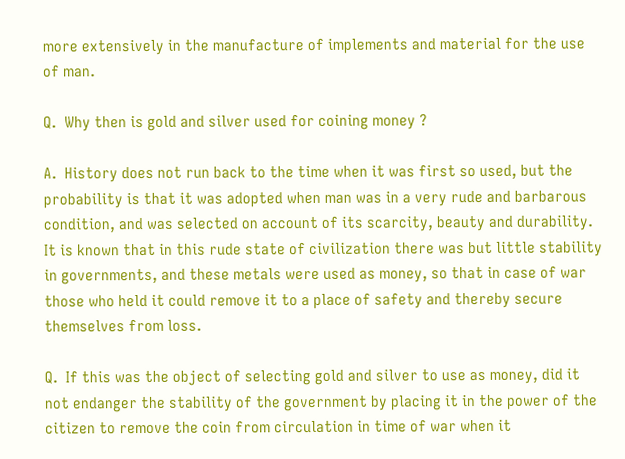more extensively in the manufacture of implements and material for the use of man.

Q.  Why then is gold and silver used for coining money ?

A.  History does not run back to the time when it was first so used, but the probability is that it was adopted when man was in a very rude and barbarous condition, and was selected on account of its scarcity, beauty and durability.  It is known that in this rude state of civilization there was but little stability in governments, and these metals were used as money, so that in case of war those who held it could remove it to a place of safety and thereby secure themselves from loss.

Q.  If this was the object of selecting gold and silver to use as money, did it not endanger the stability of the government by placing it in the power of the citizen to remove the coin from circulation in time of war when it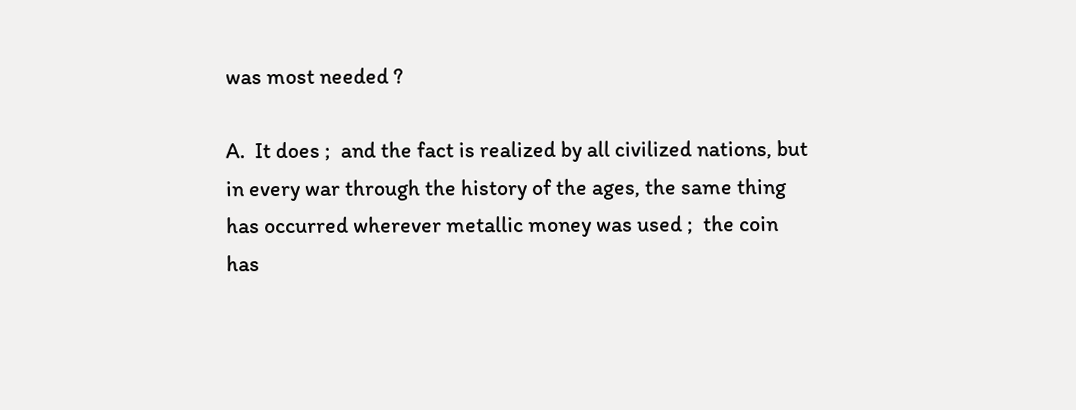was most needed ?

A.  It does ;  and the fact is realized by all civilized nations, but in every war through the history of the ages, the same thing has occurred wherever metallic money was used ;  the coin has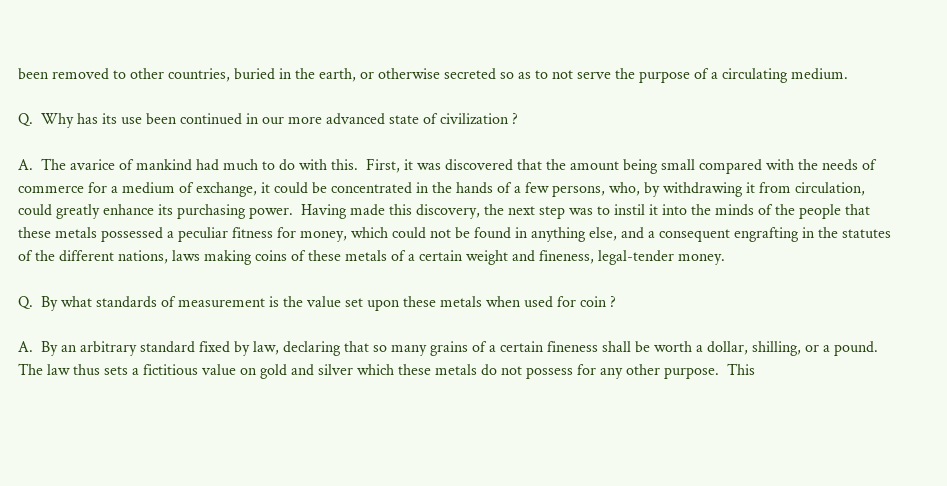been removed to other countries, buried in the earth, or otherwise secreted so as to not serve the purpose of a circulating medium.

Q.  Why has its use been continued in our more advanced state of civilization ?

A.  The avarice of mankind had much to do with this.  First, it was discovered that the amount being small compared with the needs of commerce for a medium of exchange, it could be concentrated in the hands of a few persons, who, by withdrawing it from circulation, could greatly enhance its purchasing power.  Having made this discovery, the next step was to instil it into the minds of the people that these metals possessed a peculiar fitness for money, which could not be found in anything else, and a consequent engrafting in the statutes of the different nations, laws making coins of these metals of a certain weight and fineness, legal-tender money.

Q.  By what standards of measurement is the value set upon these metals when used for coin ?

A.  By an arbitrary standard fixed by law, declaring that so many grains of a certain fineness shall be worth a dollar, shilling, or a pound.  The law thus sets a fictitious value on gold and silver which these metals do not possess for any other purpose.  This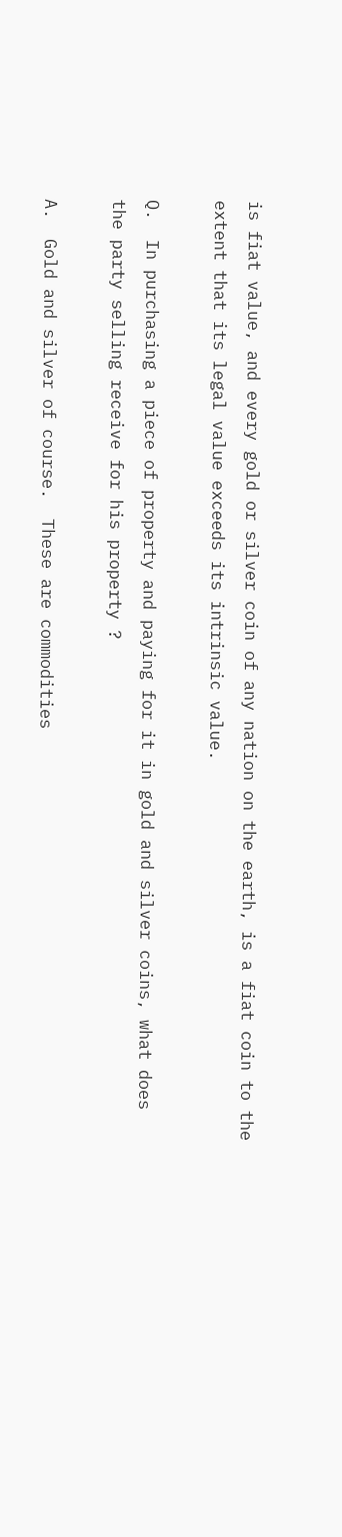is fiat value, and every gold or silver coin of any nation on the earth, is a fiat coin to the extent that its legal value exceeds its intrinsic value.

Q.  In purchasing a piece of property and paying for it in gold and silver coins, what does the party selling receive for his property ?

A.  Gold and silver of course.  These are commodities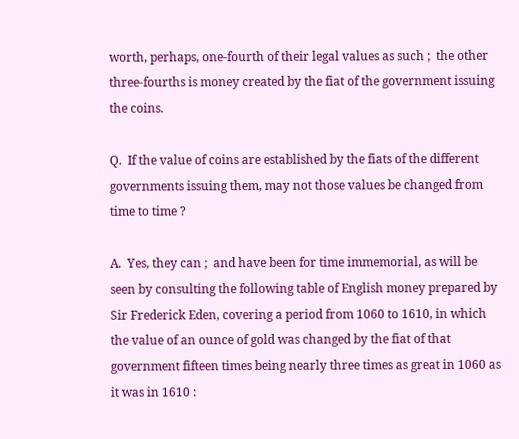worth, perhaps, one-fourth of their legal values as such ;  the other three-fourths is money created by the fiat of the government issuing the coins.

Q.  If the value of coins are established by the fiats of the different governments issuing them, may not those values be changed from time to time ?

A.  Yes, they can ;  and have been for time immemorial, as will be seen by consulting the following table of English money prepared by Sir Frederick Eden, covering a period from 1060 to 1610, in which the value of an ounce of gold was changed by the fiat of that government fifteen times being nearly three times as great in 1060 as it was in 1610 :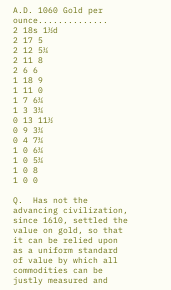A.D. 1060 Gold per ounce..............
2 18s 1½d
2 17 5
2 12 5¼
2 11 8
2 6 6
1 18 9
1 11 0
1 7 6¾
1 3 3¾
0 13 11½
0 9 3¾
0 4 7¾
1 0 6¾
1 0 5¾
1 0 8
1 0 0

Q.  Has not the advancing civilization, since 1610, settled the value on gold, so that it can be relied upon as a uniform standard of value by which all commodities can be justly measured and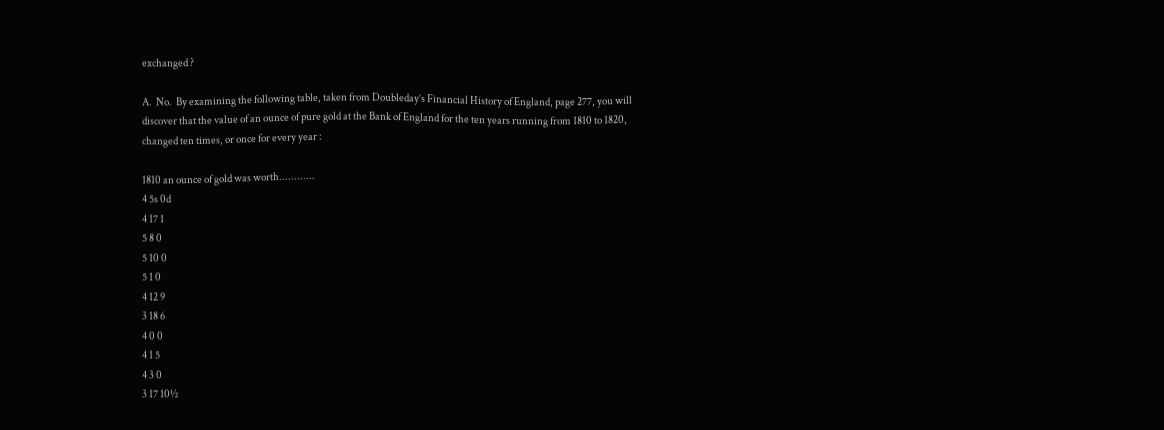exchanged ?

A.  No.  By examining the following table, taken from Doubleday’s Financial History of England, page 277, you will discover that the value of an ounce of pure gold at the Bank of England for the ten years running from 1810 to 1820, changed ten times, or once for every year :

1810 an ounce of gold was worth............
4 5s 0d
4 17 1
5 8 0
5 10 0
5 1 0
4 12 9
3 18 6
4 0 0
4 1 5
4 3 0
3 17 10½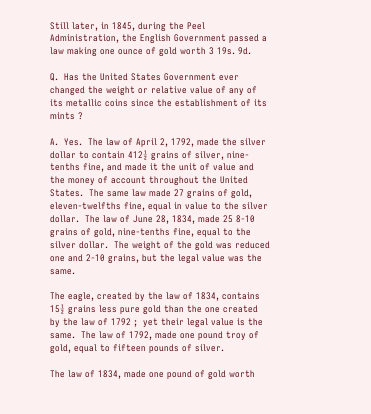Still later, in 1845, during the Peel Administration, the English Government passed a law making one ounce of gold worth 3 19s. 9d.

Q.  Has the United States Government ever changed the weight or relative value of any of its metallic coins since the establishment of its mints ?

A.  Yes.  The law of April 2, 1792, made the silver dollar to contain 412½ grains of silver, nine-tenths fine, and made it the unit of value and the money of account throughout the United States.  The same law made 27 grains of gold, eleven-twelfths fine, equal in value to the silver dollar.  The law of June 28, 1834, made 25 8-10 grains of gold, nine-tenths fine, equal to the silver dollar.  The weight of the gold was reduced one and 2-10 grains, but the legal value was the same.

The eagle, created by the law of 1834, contains 15½ grains less pure gold than the one created by the law of 1792 ;  yet their legal value is the same.  The law of 1792, made one pound troy of gold, equal to fifteen pounds of silver.

The law of 1834, made one pound of gold worth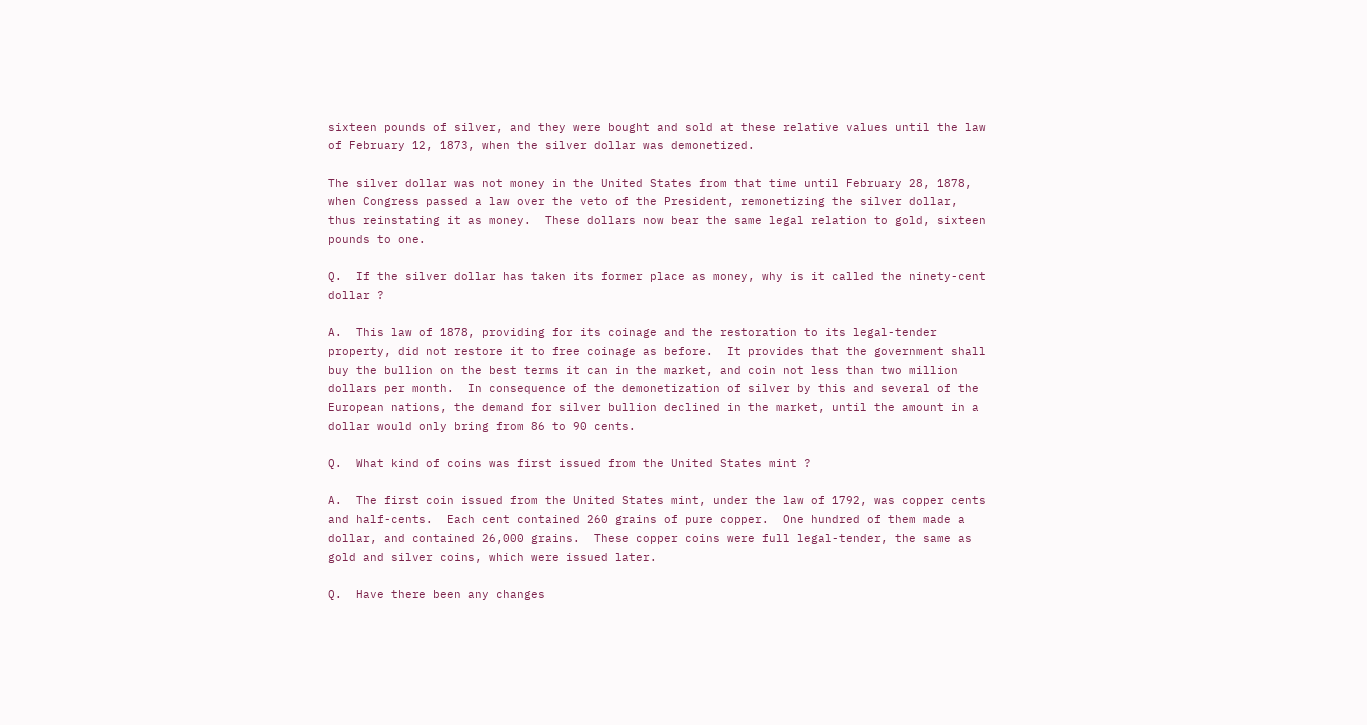sixteen pounds of silver, and they were bought and sold at these relative values until the law of February 12, 1873, when the silver dollar was demonetized.

The silver dollar was not money in the United States from that time until February 28, 1878, when Congress passed a law over the veto of the President, remonetizing the silver dollar, thus reinstating it as money.  These dollars now bear the same legal relation to gold, sixteen pounds to one.

Q.  If the silver dollar has taken its former place as money, why is it called the ninety-cent dollar ?

A.  This law of 1878, providing for its coinage and the restoration to its legal-tender property, did not restore it to free coinage as before.  It provides that the government shall buy the bullion on the best terms it can in the market, and coin not less than two million dollars per month.  In consequence of the demonetization of silver by this and several of the European nations, the demand for silver bullion declined in the market, until the amount in a dollar would only bring from 86 to 90 cents.

Q.  What kind of coins was first issued from the United States mint ?

A.  The first coin issued from the United States mint, under the law of 1792, was copper cents and half-cents.  Each cent contained 260 grains of pure copper.  One hundred of them made a dollar, and contained 26,000 grains.  These copper coins were full legal-tender, the same as gold and silver coins, which were issued later.

Q.  Have there been any changes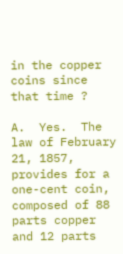in the copper coins since that time ?

A.  Yes.  The law of February 21, 1857, provides for a one-cent coin, composed of 88 parts copper and 12 parts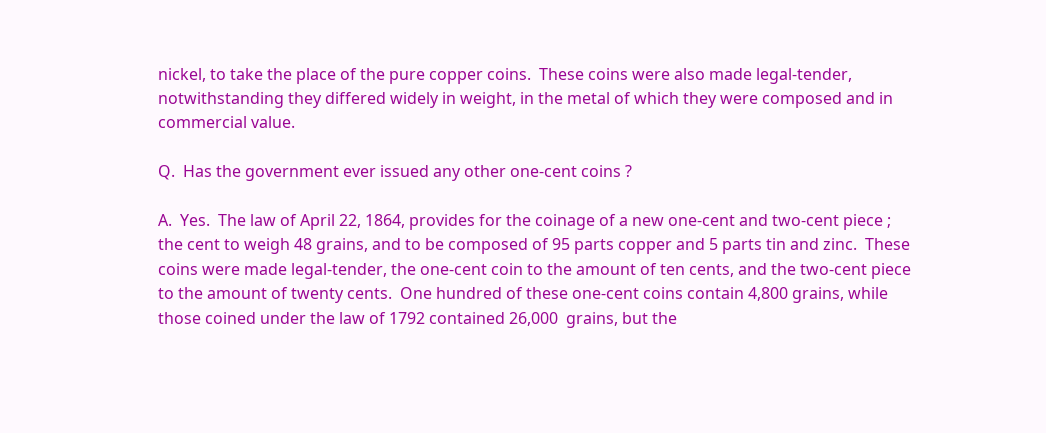nickel, to take the place of the pure copper coins.  These coins were also made legal-tender, notwithstanding they differed widely in weight, in the metal of which they were composed and in commercial value.

Q.  Has the government ever issued any other one-cent coins ?

A.  Yes.  The law of April 22, 1864, provides for the coinage of a new one-cent and two-cent piece ;  the cent to weigh 48 grains, and to be composed of 95 parts copper and 5 parts tin and zinc.  These coins were made legal-tender, the one-cent coin to the amount of ten cents, and the two-cent piece to the amount of twenty cents.  One hundred of these one-cent coins contain 4,800 grains, while those coined under the law of 1792 contained 26,000  grains, but the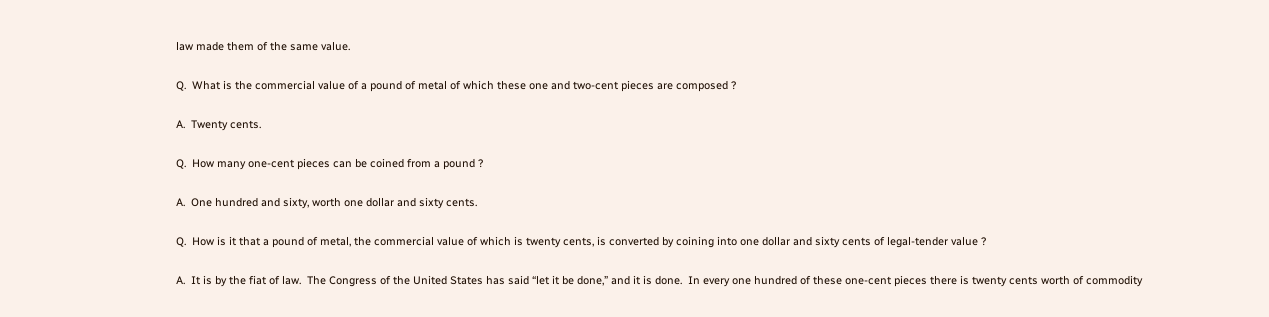law made them of the same value.

Q.  What is the commercial value of a pound of metal of which these one and two-cent pieces are composed ?

A.  Twenty cents.

Q.  How many one-cent pieces can be coined from a pound ?

A.  One hundred and sixty, worth one dollar and sixty cents.

Q.  How is it that a pound of metal, the commercial value of which is twenty cents, is converted by coining into one dollar and sixty cents of legal-tender value ?

A.  It is by the fiat of law.  The Congress of the United States has said “let it be done,” and it is done.  In every one hundred of these one-cent pieces there is twenty cents worth of commodity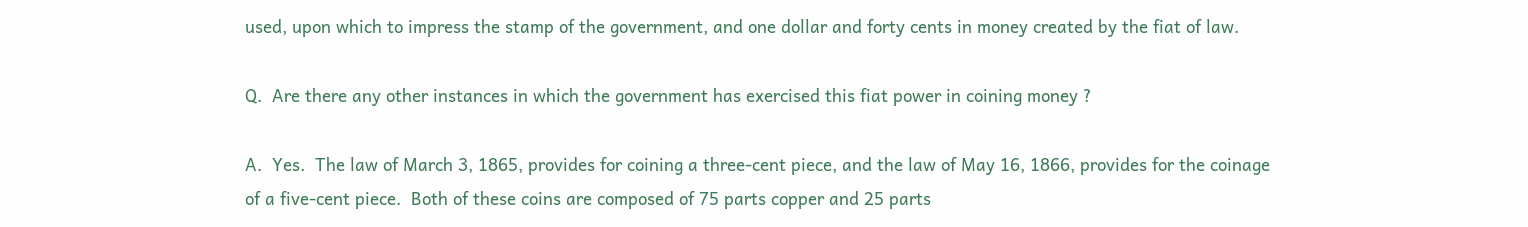used, upon which to impress the stamp of the government, and one dollar and forty cents in money created by the fiat of law.

Q.  Are there any other instances in which the government has exercised this fiat power in coining money ?

A.  Yes.  The law of March 3, 1865, provides for coining a three-cent piece, and the law of May 16, 1866, provides for the coinage of a five-cent piece.  Both of these coins are composed of 75 parts copper and 25 parts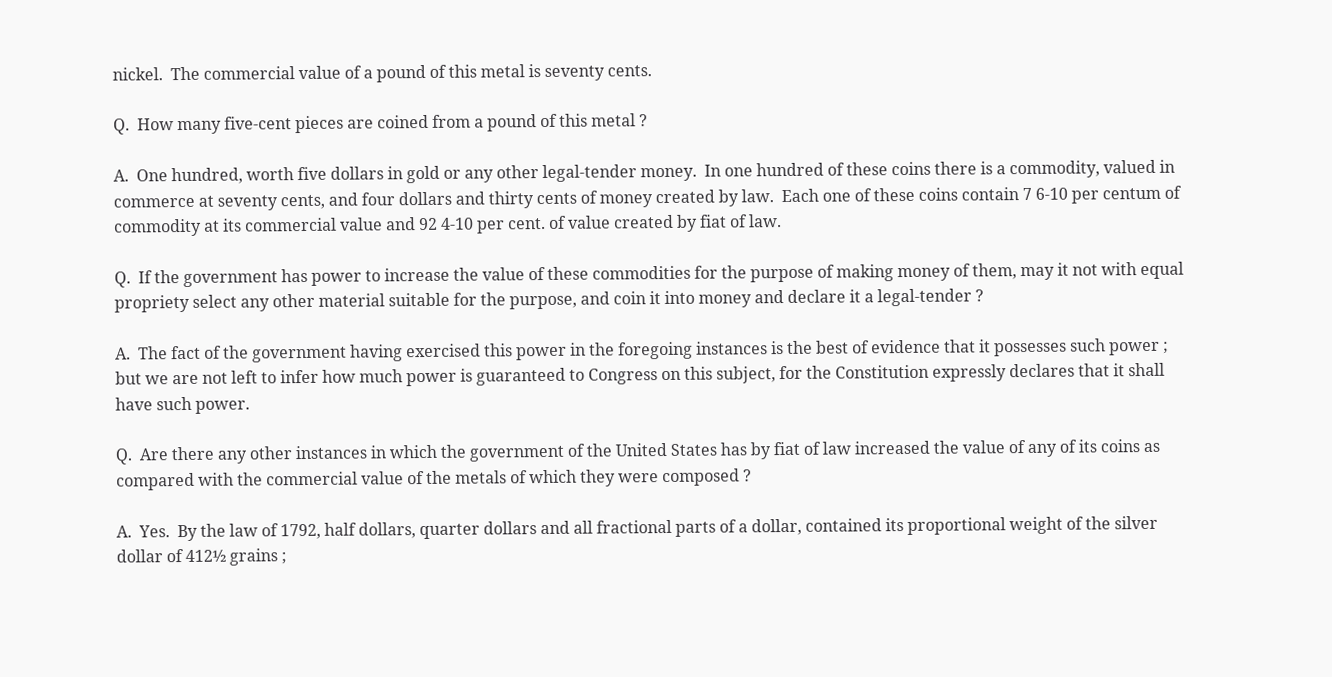nickel.  The commercial value of a pound of this metal is seventy cents.

Q.  How many five-cent pieces are coined from a pound of this metal ?

A.  One hundred, worth five dollars in gold or any other legal-tender money.  In one hundred of these coins there is a commodity, valued in commerce at seventy cents, and four dollars and thirty cents of money created by law.  Each one of these coins contain 7 6-10 per centum of commodity at its commercial value and 92 4-10 per cent. of value created by fiat of law.

Q.  If the government has power to increase the value of these commodities for the purpose of making money of them, may it not with equal propriety select any other material suitable for the purpose, and coin it into money and declare it a legal-tender ?

A.  The fact of the government having exercised this power in the foregoing instances is the best of evidence that it possesses such power ;  but we are not left to infer how much power is guaranteed to Congress on this subject, for the Constitution expressly declares that it shall have such power.

Q.  Are there any other instances in which the government of the United States has by fiat of law increased the value of any of its coins as compared with the commercial value of the metals of which they were composed ?

A.  Yes.  By the law of 1792, half dollars, quarter dollars and all fractional parts of a dollar, contained its proportional weight of the silver dollar of 412½ grains ;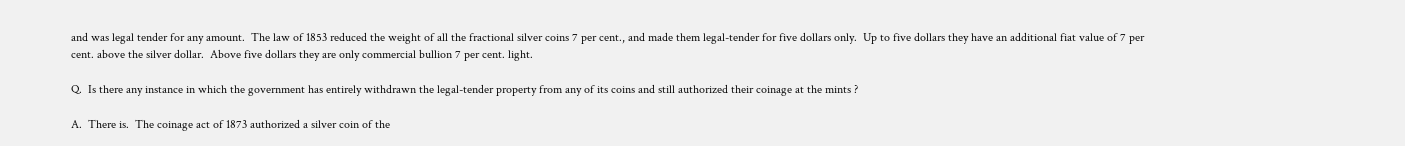and was legal tender for any amount.  The law of 1853 reduced the weight of all the fractional silver coins 7 per cent., and made them legal-tender for five dollars only.  Up to five dollars they have an additional fiat value of 7 per cent. above the silver dollar.  Above five dollars they are only commercial bullion 7 per cent. light.

Q.  Is there any instance in which the government has entirely withdrawn the legal-tender property from any of its coins and still authorized their coinage at the mints ?

A.  There is.  The coinage act of 1873 authorized a silver coin of the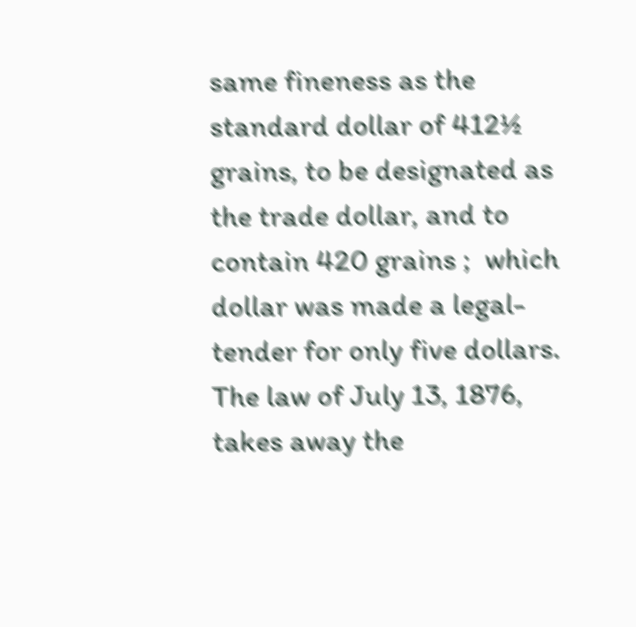same fineness as the standard dollar of 412½ grains, to be designated as the trade dollar, and to contain 420 grains ;  which dollar was made a legal-tender for only five dollars.  The law of July 13, 1876, takes away the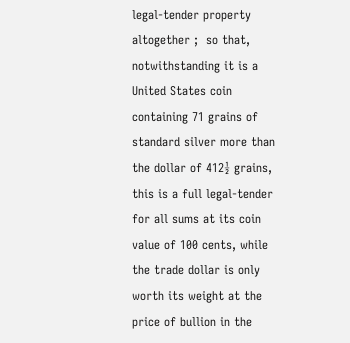legal-tender property altogether ;  so that, notwithstanding it is a United States coin containing 71 grains of standard silver more than the dollar of 412½ grains, this is a full legal-tender for all sums at its coin value of 100 cents, while the trade dollar is only worth its weight at the price of bullion in the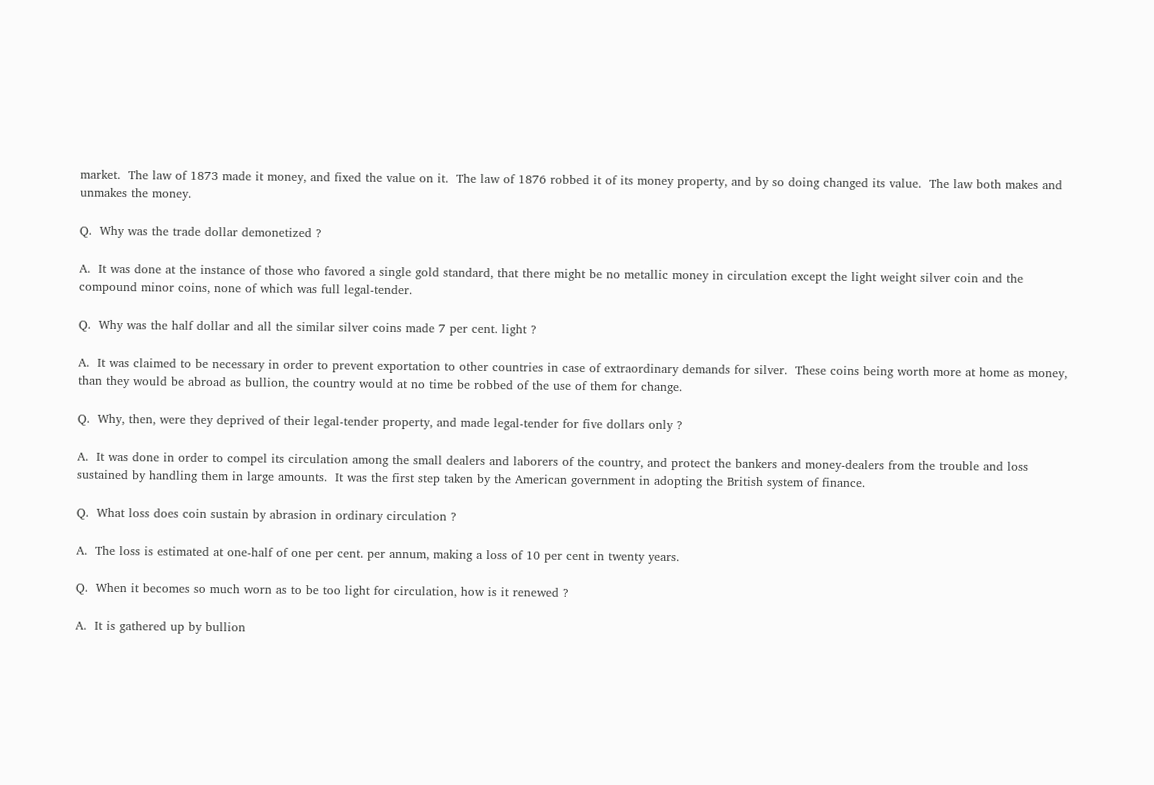market.  The law of 1873 made it money, and fixed the value on it.  The law of 1876 robbed it of its money property, and by so doing changed its value.  The law both makes and unmakes the money.

Q.  Why was the trade dollar demonetized ?

A.  It was done at the instance of those who favored a single gold standard, that there might be no metallic money in circulation except the light weight silver coin and the compound minor coins, none of which was full legal-tender.

Q.  Why was the half dollar and all the similar silver coins made 7 per cent. light ?

A.  It was claimed to be necessary in order to prevent exportation to other countries in case of extraordinary demands for silver.  These coins being worth more at home as money, than they would be abroad as bullion, the country would at no time be robbed of the use of them for change.

Q.  Why, then, were they deprived of their legal-tender property, and made legal-tender for five dollars only ?

A.  It was done in order to compel its circulation among the small dealers and laborers of the country, and protect the bankers and money-dealers from the trouble and loss sustained by handling them in large amounts.  It was the first step taken by the American government in adopting the British system of finance.

Q.  What loss does coin sustain by abrasion in ordinary circulation ?

A.  The loss is estimated at one-half of one per cent. per annum, making a loss of 10 per cent in twenty years.

Q.  When it becomes so much worn as to be too light for circulation, how is it renewed ?

A.  It is gathered up by bullion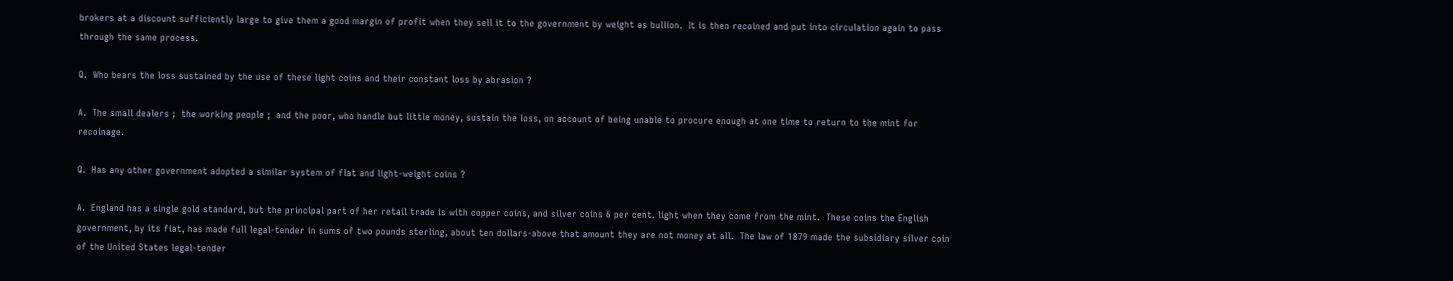brokers at a discount sufficiently large to give them a good margin of profit when they sell it to the government by weight as bullion.  It is then recoined and put into circulation again to pass through the same process.

Q.  Who bears the loss sustained by the use of these light coins and their constant loss by abrasion ?

A.  The small dealers ;  the working people ;  and the poor, who handle but little money, sustain the loss, on account of being unable to procure enough at one time to return to the mint for recoinage.

Q.  Has any other government adopted a similar system of flat and light-weight coins ?

A.  England has a single gold standard, but the principal part of her retail trade is with copper coins, and silver coins 6 per cent. light when they come from the mint.  These coins the English government, by its fiat, has made full legal-tender in sums of two pounds sterling, about ten dollars-above that amount they are not money at all.  The law of 1879 made the subsidiary silver coin of the United States legal-tender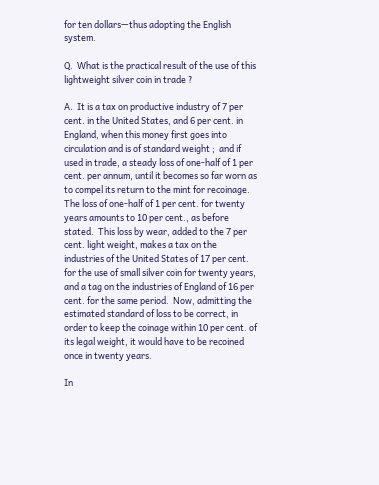for ten dollars—thus adopting the English system.

Q.  What is the practical result of the use of this lightweight silver coin in trade ?

A.  It is a tax on productive industry of 7 per cent. in the United States, and 6 per cent. in England, when this money first goes into circulation and is of standard weight ;  and if used in trade, a steady loss of one-half of 1 per cent. per annum, until it becomes so far worn as to compel its return to the mint for recoinage.  The loss of one-half of 1 per cent. for twenty years amounts to 10 per cent., as before stated.  This loss by wear, added to the 7 per cent. light weight, makes a tax on the industries of the United States of 17 per cent. for the use of small silver coin for twenty years, and a tag on the industries of England of 16 per cent. for the same period.  Now, admitting the estimated standard of loss to be correct, in order to keep the coinage within 10 per cent. of its legal weight, it would have to be recoined once in twenty years.

In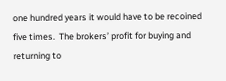one hundred years it would have to be recoined five times.  The brokers’ profit for buying and returning to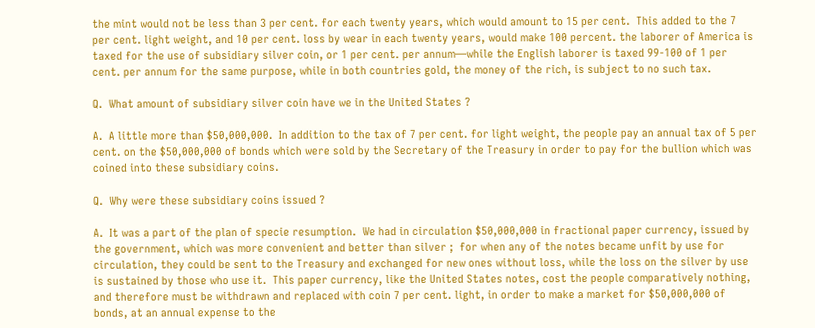the mint would not be less than 3 per cent. for each twenty years, which would amount to 15 per cent.  This added to the 7 per cent. light weight, and 10 per cent. loss by wear in each twenty years, would make 100 percent. the laborer of America is taxed for the use of subsidiary silver coin, or 1 per cent. per annum—while the English laborer is taxed 99-100 of 1 per cent. per annum for the same purpose, while in both countries gold, the money of the rich, is subject to no such tax.

Q.  What amount of subsidiary silver coin have we in the United States ?

A.  A little more than $50,000,000.  In addition to the tax of 7 per cent. for light weight, the people pay an annual tax of 5 per cent. on the $50,000,000 of bonds which were sold by the Secretary of the Treasury in order to pay for the bullion which was coined into these subsidiary coins.

Q.  Why were these subsidiary coins issued ?

A.  It was a part of the plan of specie resumption.  We had in circulation $50,000,000 in fractional paper currency, issued by the government, which was more convenient and better than silver ;  for when any of the notes became unfit by use for circulation, they could be sent to the Treasury and exchanged for new ones without loss, while the loss on the silver by use is sustained by those who use it.  This paper currency, like the United States notes, cost the people comparatively nothing, and therefore must be withdrawn and replaced with coin 7 per cent. light, in order to make a market for $50,000,000 of bonds, at an annual expense to the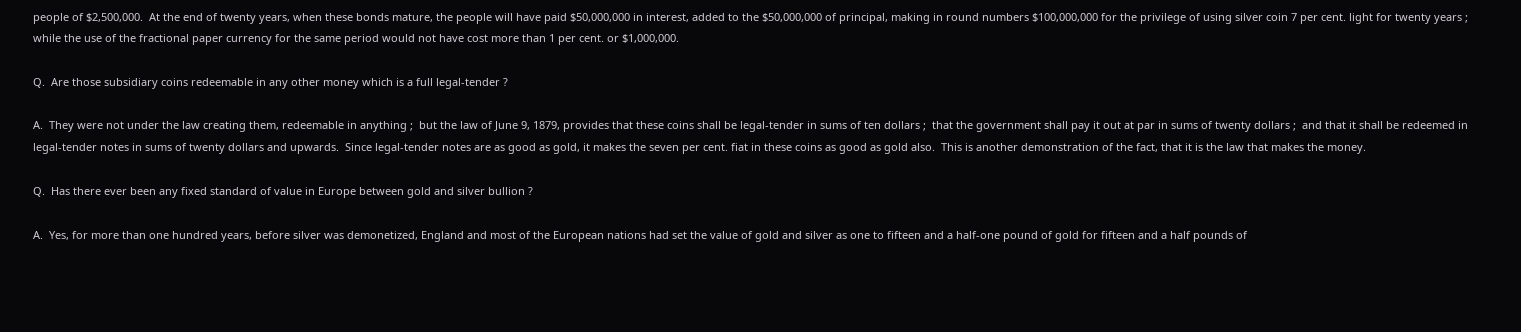people of $2,500,000.  At the end of twenty years, when these bonds mature, the people will have paid $50,000,000 in interest, added to the $50,000,000 of principal, making in round numbers $100,000,000 for the privilege of using silver coin 7 per cent. light for twenty years ;  while the use of the fractional paper currency for the same period would not have cost more than 1 per cent. or $1,000,000.

Q.  Are those subsidiary coins redeemable in any other money which is a full legal-tender ?

A.  They were not under the law creating them, redeemable in anything ;  but the law of June 9, 1879, provides that these coins shall be legal-tender in sums of ten dollars ;  that the government shall pay it out at par in sums of twenty dollars ;  and that it shall be redeemed in legal-tender notes in sums of twenty dollars and upwards.  Since legal-tender notes are as good as gold, it makes the seven per cent. fiat in these coins as good as gold also.  This is another demonstration of the fact, that it is the law that makes the money.

Q.  Has there ever been any fixed standard of value in Europe between gold and silver bullion ?

A.  Yes, for more than one hundred years, before silver was demonetized, England and most of the European nations had set the value of gold and silver as one to fifteen and a half-one pound of gold for fifteen and a half pounds of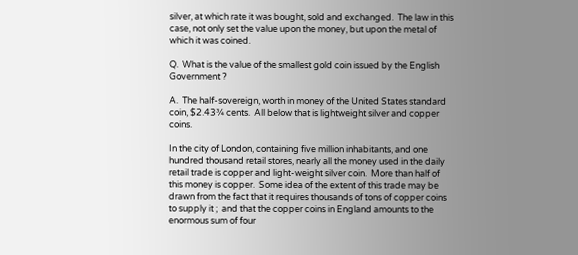silver, at which rate it was bought, sold and exchanged.  The law in this case, not only set the value upon the money, but upon the metal of which it was coined.

Q.  What is the value of the smallest gold coin issued by the English Government ?

A.  The half-sovereign, worth in money of the United States standard coin, $2.43¾ cents.  All below that is lightweight silver and copper coins.

In the city of London, containing five million inhabitants, and one hundred thousand retail stores, nearly all the money used in the daily retail trade is copper and light-weight silver coin.  More than half of this money is copper.  Some idea of the extent of this trade may be drawn from the fact that it requires thousands of tons of copper coins to supply it ;  and that the copper coins in England amounts to the enormous sum of four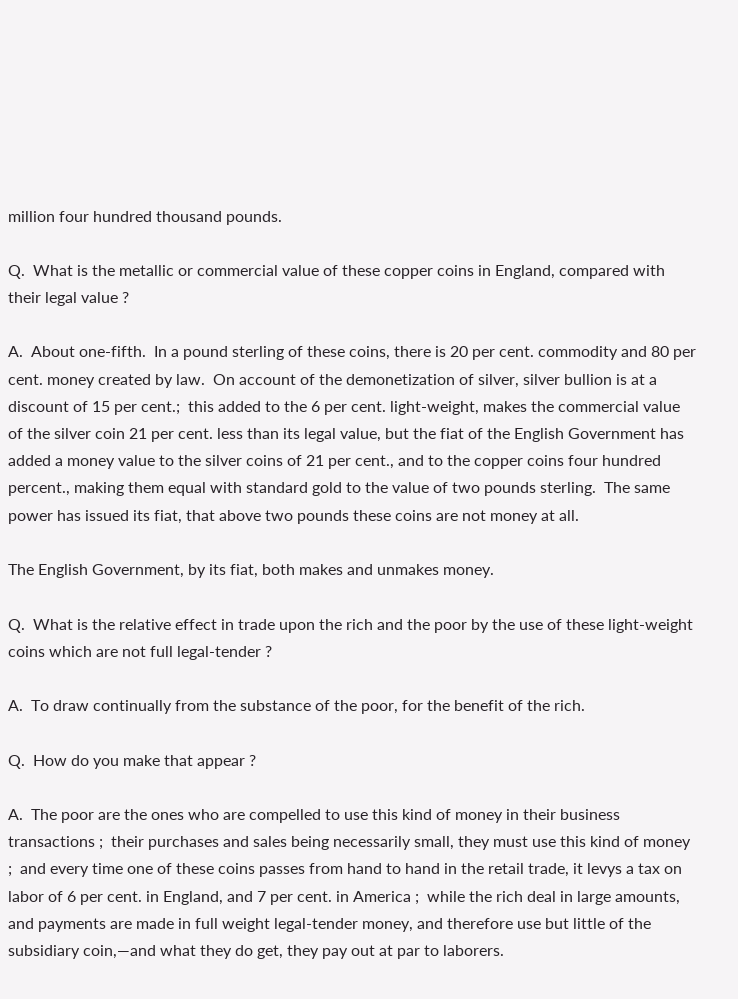million four hundred thousand pounds.

Q.  What is the metallic or commercial value of these copper coins in England, compared with their legal value ?

A.  About one-fifth.  In a pound sterling of these coins, there is 20 per cent. commodity and 80 per cent. money created by law.  On account of the demonetization of silver, silver bullion is at a discount of 15 per cent.;  this added to the 6 per cent. light-weight, makes the commercial value of the silver coin 21 per cent. less than its legal value, but the fiat of the English Government has added a money value to the silver coins of 21 per cent., and to the copper coins four hundred percent., making them equal with standard gold to the value of two pounds sterling.  The same power has issued its fiat, that above two pounds these coins are not money at all.

The English Government, by its fiat, both makes and unmakes money.

Q.  What is the relative effect in trade upon the rich and the poor by the use of these light-weight coins which are not full legal-tender ?

A.  To draw continually from the substance of the poor, for the benefit of the rich.

Q.  How do you make that appear ?

A.  The poor are the ones who are compelled to use this kind of money in their business transactions ;  their purchases and sales being necessarily small, they must use this kind of money ;  and every time one of these coins passes from hand to hand in the retail trade, it levys a tax on labor of 6 per cent. in England, and 7 per cent. in America ;  while the rich deal in large amounts, and payments are made in full weight legal-tender money, and therefore use but little of the subsidiary coin,—and what they do get, they pay out at par to laborers.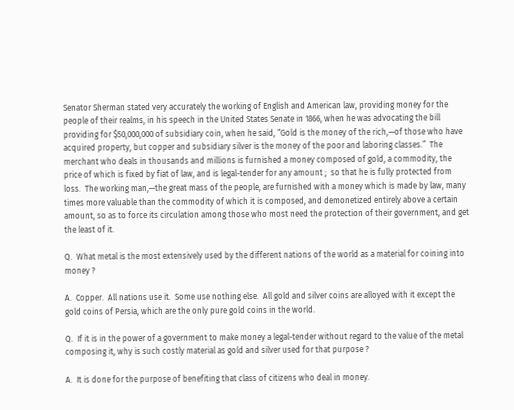Senator Sherman stated very accurately the working of English and American law, providing money for the people of their realms, in his speech in the United States Senate in 1866, when he was advocating the bill providing for $50,000,000 of subsidiary coin, when he said, “Gold is the money of the rich,—of those who have acquired property, but copper and subsidiary silver is the money of the poor and laboring classes.”  The merchant who deals in thousands and millions is furnished a money composed of gold, a commodity, the price of which is fixed by fiat of law, and is legal-tender for any amount ;  so that he is fully protected from loss.  The working man,—the great mass of the people, are furnished with a money which is made by law, many times more valuable than the commodity of which it is composed, and demonetized entirely above a certain amount, so as to force its circulation among those who most need the protection of their government, and get the least of it.

Q.  What metal is the most extensively used by the different nations of the world as a material for coining into money ?

A.  Copper.  All nations use it.  Some use nothing else.  All gold and silver coins are alloyed with it except the gold coins of Persia, which are the only pure gold coins in the world.

Q.  If it is in the power of a government to make money a legal-tender without regard to the value of the metal composing it, why is such costly material as gold and silver used for that purpose ?

A.  It is done for the purpose of benefiting that class of citizens who deal in money.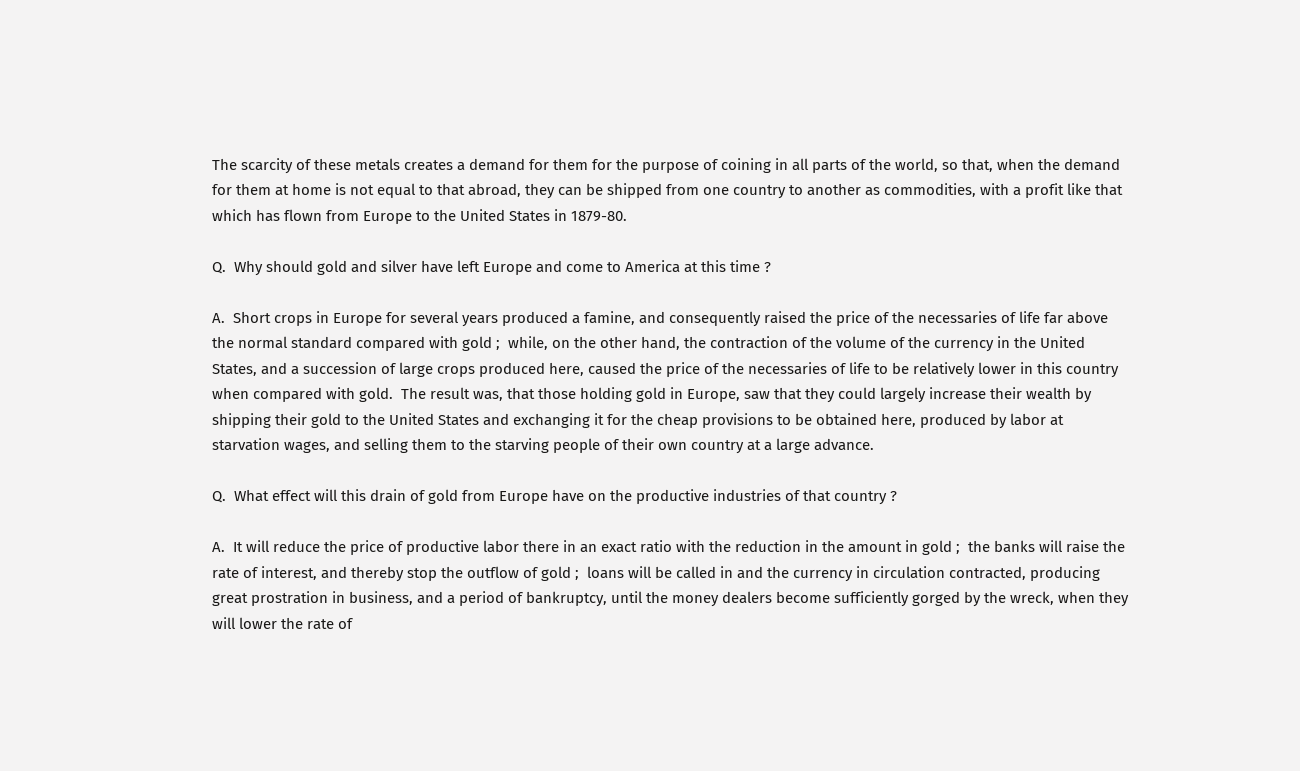The scarcity of these metals creates a demand for them for the purpose of coining in all parts of the world, so that, when the demand for them at home is not equal to that abroad, they can be shipped from one country to another as commodities, with a profit like that which has flown from Europe to the United States in 1879-80.

Q.  Why should gold and silver have left Europe and come to America at this time ?

A.  Short crops in Europe for several years produced a famine, and consequently raised the price of the necessaries of life far above the normal standard compared with gold ;  while, on the other hand, the contraction of the volume of the currency in the United States, and a succession of large crops produced here, caused the price of the necessaries of life to be relatively lower in this country when compared with gold.  The result was, that those holding gold in Europe, saw that they could largely increase their wealth by shipping their gold to the United States and exchanging it for the cheap provisions to be obtained here, produced by labor at starvation wages, and selling them to the starving people of their own country at a large advance.

Q.  What effect will this drain of gold from Europe have on the productive industries of that country ?

A.  It will reduce the price of productive labor there in an exact ratio with the reduction in the amount in gold ;  the banks will raise the rate of interest, and thereby stop the outflow of gold ;  loans will be called in and the currency in circulation contracted, producing great prostration in business, and a period of bankruptcy, until the money dealers become sufficiently gorged by the wreck, when they will lower the rate of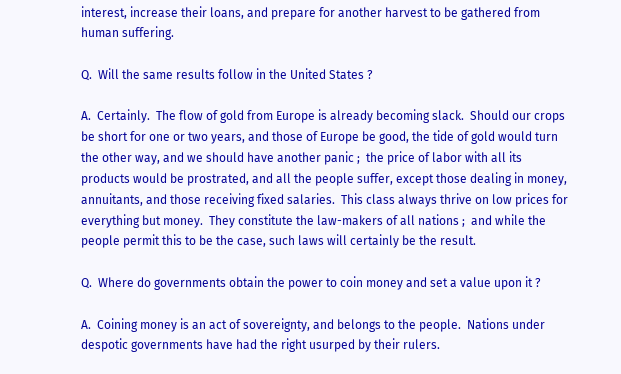interest, increase their loans, and prepare for another harvest to be gathered from human suffering.

Q.  Will the same results follow in the United States ?

A.  Certainly.  The flow of gold from Europe is already becoming slack.  Should our crops be short for one or two years, and those of Europe be good, the tide of gold would turn the other way, and we should have another panic ;  the price of labor with all its products would be prostrated, and all the people suffer, except those dealing in money, annuitants, and those receiving fixed salaries.  This class always thrive on low prices for everything but money.  They constitute the law-makers of all nations ;  and while the people permit this to be the case, such laws will certainly be the result.

Q.  Where do governments obtain the power to coin money and set a value upon it ?

A.  Coining money is an act of sovereignty, and belongs to the people.  Nations under despotic governments have had the right usurped by their rulers.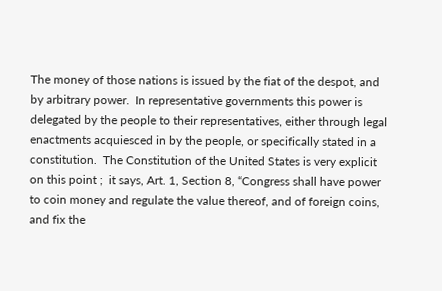The money of those nations is issued by the fiat of the despot, and by arbitrary power.  In representative governments this power is delegated by the people to their representatives, either through legal enactments acquiesced in by the people, or specifically stated in a constitution.  The Constitution of the United States is very explicit on this point ;  it says, Art. 1, Section 8, “Congress shall have power to coin money and regulate the value thereof, and of foreign coins, and fix the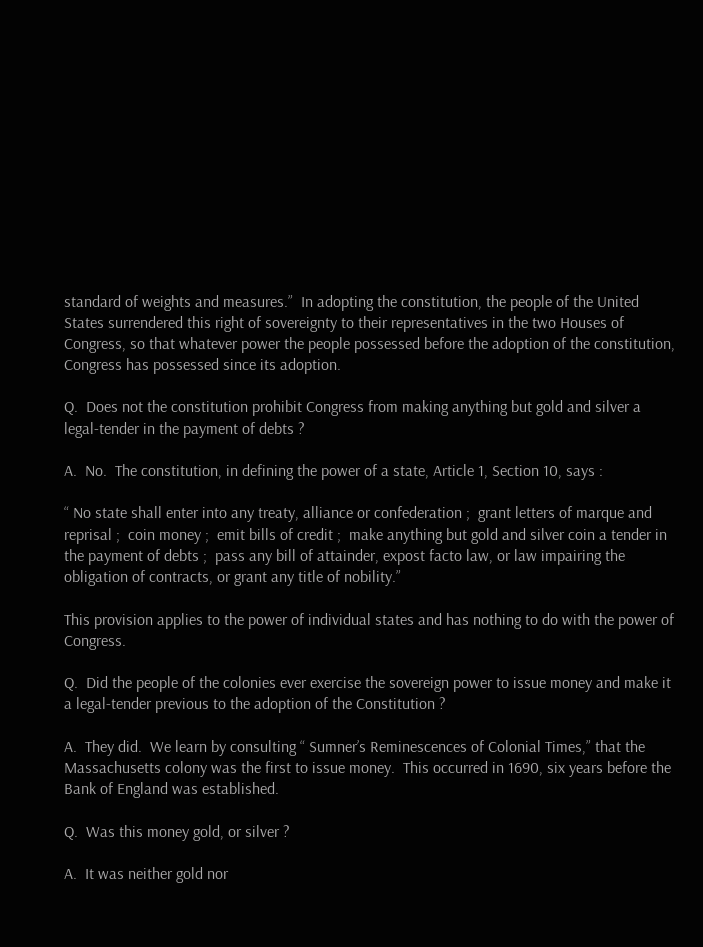standard of weights and measures.”  In adopting the constitution, the people of the United States surrendered this right of sovereignty to their representatives in the two Houses of Congress, so that whatever power the people possessed before the adoption of the constitution, Congress has possessed since its adoption.

Q.  Does not the constitution prohibit Congress from making anything but gold and silver a legal-tender in the payment of debts ?

A.  No.  The constitution, in defining the power of a state, Article 1, Section 10, says :

“ No state shall enter into any treaty, alliance or confederation ;  grant letters of marque and reprisal ;  coin money ;  emit bills of credit ;  make anything but gold and silver coin a tender in the payment of debts ;  pass any bill of attainder, expost facto law, or law impairing the obligation of contracts, or grant any title of nobility.”

This provision applies to the power of individual states and has nothing to do with the power of Congress.

Q.  Did the people of the colonies ever exercise the sovereign power to issue money and make it a legal-tender previous to the adoption of the Constitution ?

A.  They did.  We learn by consulting “ Sumner’s Reminescences of Colonial Times,” that the Massachusetts colony was the first to issue money.  This occurred in 1690, six years before the Bank of England was established.

Q.  Was this money gold, or silver ?

A.  It was neither gold nor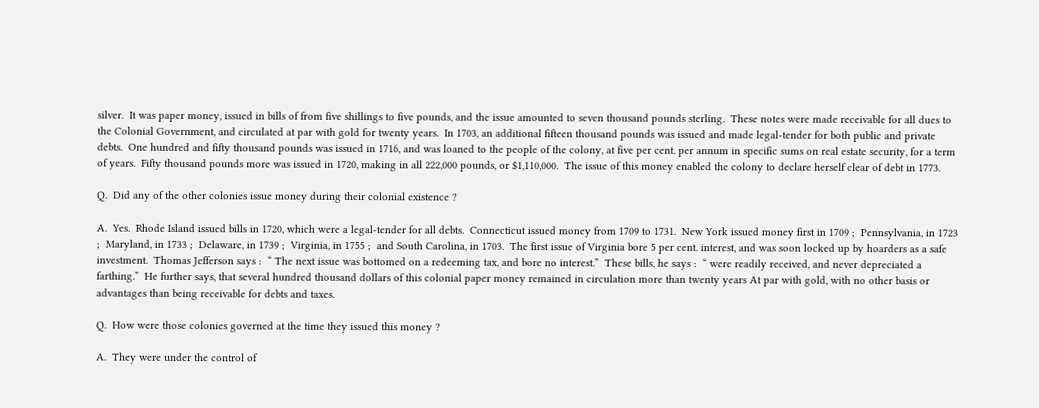silver.  It was paper money, issued in bills of from five shillings to five pounds, and the issue amounted to seven thousand pounds sterling.  These notes were made receivable for all dues to the Colonial Government, and circulated at par with gold for twenty years.  In 1703, an additional fifteen thousand pounds was issued and made legal-tender for both public and private debts.  One hundred and fifty thousand pounds was issued in 1716, and was loaned to the people of the colony, at five per cent. per annum in specific sums on real estate security, for a term of years.  Fifty thousand pounds more was issued in 1720, making in all 222,000 pounds, or $1,110,000.  The issue of this money enabled the colony to declare herself clear of debt in 1773.

Q.  Did any of the other colonies issue money during their colonial existence ?

A.  Yes.  Rhode Island issued bills in 1720, which were a legal-tender for all debts.  Connecticut issued money from 1709 to 1731.  New York issued money first in 1709 ;  Pennsylvania, in 1723 ;  Maryland, in 1733 ;  Delaware, in 1739 ;  Virginia, in 1755 ;  and South Carolina, in 1703.  The first issue of Virginia bore 5 per cent. interest, and was soon locked up by hoarders as a safe investment.  Thomas Jefferson says :  “ The next issue was bottomed on a redeeming tax, and bore no interest.”  These bills, he says :  “ were readily received, and never depreciated a farthing.”  He further says, that several hundred thousand dollars of this colonial paper money remained in circulation more than twenty years At par with gold, with no other basis or advantages than being receivable for debts and taxes.

Q.  How were those colonies governed at the time they issued this money ?

A.  They were under the control of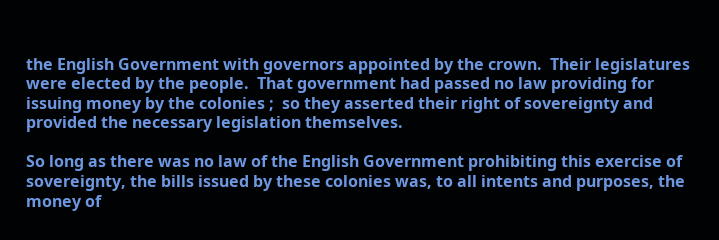the English Government with governors appointed by the crown.  Their legislatures were elected by the people.  That government had passed no law providing for issuing money by the colonies ;  so they asserted their right of sovereignty and provided the necessary legislation themselves.

So long as there was no law of the English Government prohibiting this exercise of sovereignty, the bills issued by these colonies was, to all intents and purposes, the money of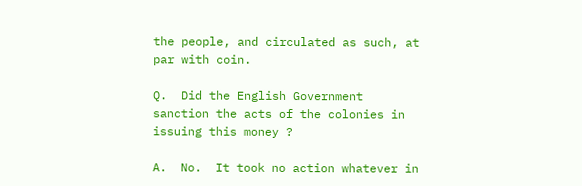the people, and circulated as such, at par with coin.

Q.  Did the English Government sanction the acts of the colonies in issuing this money ?

A.  No.  It took no action whatever in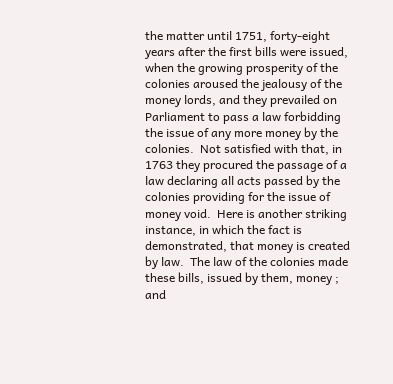the matter until 1751, forty-eight years after the first bills were issued, when the growing prosperity of the colonies aroused the jealousy of the money lords, and they prevailed on Parliament to pass a law forbidding the issue of any more money by the colonies.  Not satisfied with that, in 1763 they procured the passage of a law declaring all acts passed by the colonies providing for the issue of money void.  Here is another striking instance, in which the fact is demonstrated, that money is created by law.  The law of the colonies made these bills, issued by them, money ;  and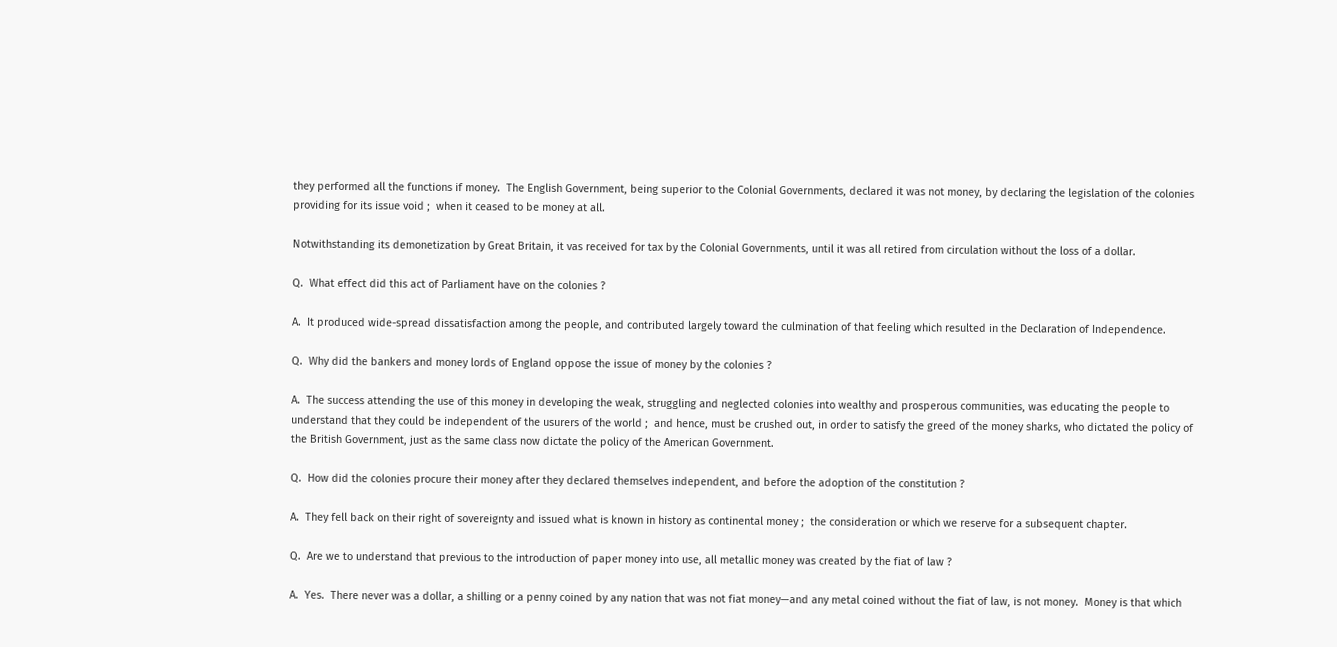they performed all the functions if money.  The English Government, being superior to the Colonial Governments, declared it was not money, by declaring the legislation of the colonies providing for its issue void ;  when it ceased to be money at all.

Notwithstanding its demonetization by Great Britain, it vas received for tax by the Colonial Governments, until it was all retired from circulation without the loss of a dollar.

Q.  What effect did this act of Parliament have on the colonies ?

A.  It produced wide-spread dissatisfaction among the people, and contributed largely toward the culmination of that feeling which resulted in the Declaration of Independence.

Q.  Why did the bankers and money lords of England oppose the issue of money by the colonies ?

A.  The success attending the use of this money in developing the weak, struggling and neglected colonies into wealthy and prosperous communities, was educating the people to understand that they could be independent of the usurers of the world ;  and hence, must be crushed out, in order to satisfy the greed of the money sharks, who dictated the policy of the British Government, just as the same class now dictate the policy of the American Government.

Q.  How did the colonies procure their money after they declared themselves independent, and before the adoption of the constitution ?

A.  They fell back on their right of sovereignty and issued what is known in history as continental money ;  the consideration or which we reserve for a subsequent chapter.

Q.  Are we to understand that previous to the introduction of paper money into use, all metallic money was created by the fiat of law ?

A.  Yes.  There never was a dollar, a shilling or a penny coined by any nation that was not fiat money—and any metal coined without the fiat of law, is not money.  Money is that which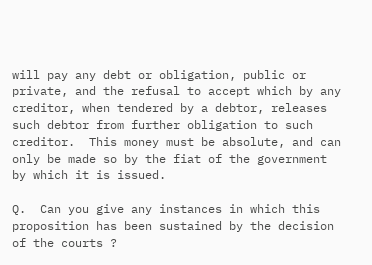will pay any debt or obligation, public or private, and the refusal to accept which by any creditor, when tendered by a debtor, releases such debtor from further obligation to such creditor.  This money must be absolute, and can only be made so by the fiat of the government by which it is issued.

Q.  Can you give any instances in which this proposition has been sustained by the decision of the courts ?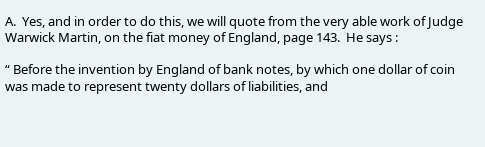A.  Yes, and in order to do this, we will quote from the very able work of Judge Warwick Martin, on the fiat money of England, page 143.  He says :

“ Before the invention by England of bank notes, by which one dollar of coin was made to represent twenty dollars of liabilities, and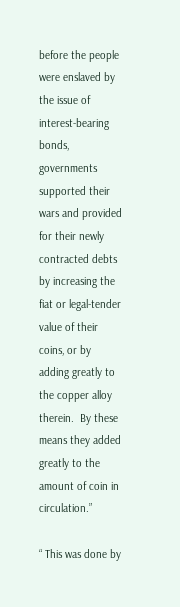before the people were enslaved by the issue of interest-bearing bonds, governments supported their wars and provided for their newly contracted debts by increasing the fiat or legal-tender value of their coins, or by adding greatly to the copper alloy therein.  By these means they added greatly to the amount of coin in circulation.”

“ This was done by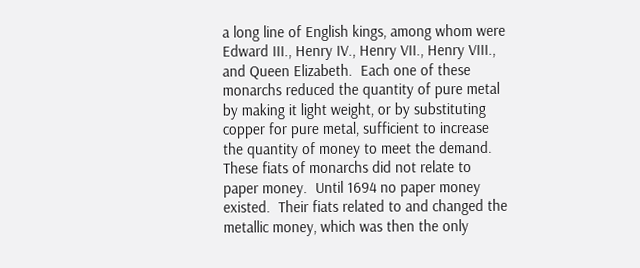a long line of English kings, among whom were Edward III., Henry IV., Henry VII., Henry VIII., and Queen Elizabeth.  Each one of these monarchs reduced the quantity of pure metal by making it light weight, or by substituting copper for pure metal, sufficient to increase the quantity of money to meet the demand.  These fiats of monarchs did not relate to paper money.  Until 1694 no paper money existed.  Their fiats related to and changed the metallic money, which was then the only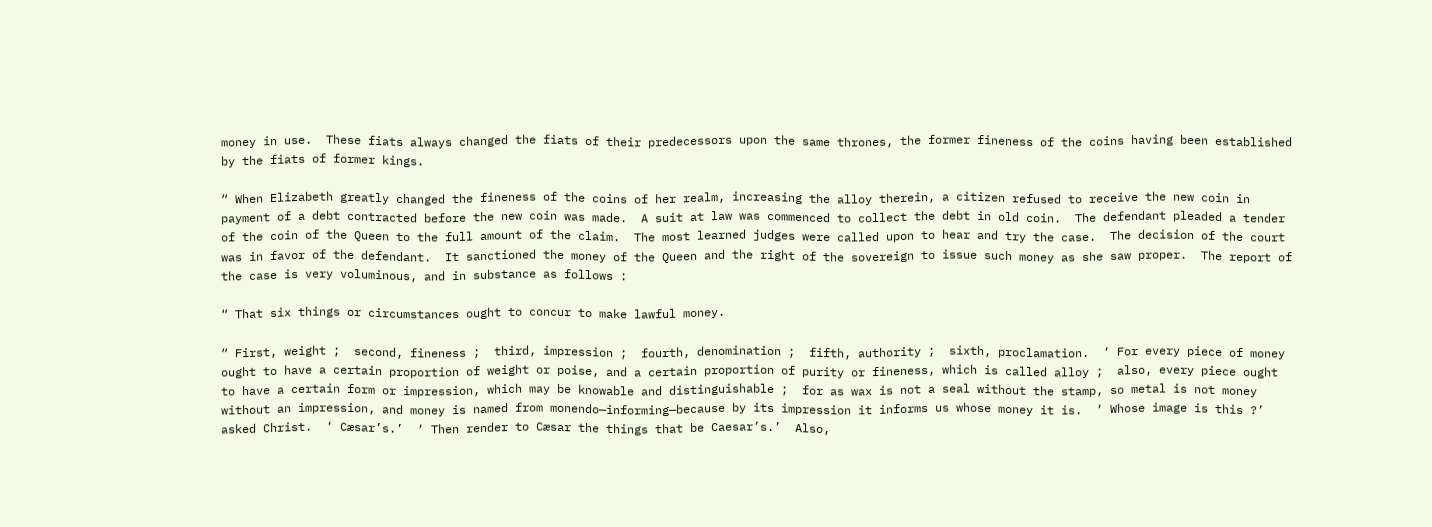money in use.  These fiats always changed the fiats of their predecessors upon the same thrones, the former fineness of the coins having been established by the fiats of former kings.

“ When Elizabeth greatly changed the fineness of the coins of her realm, increasing the alloy therein, a citizen refused to receive the new coin in payment of a debt contracted before the new coin was made.  A suit at law was commenced to collect the debt in old coin.  The defendant pleaded a tender of the coin of the Queen to the full amount of the claim.  The most learned judges were called upon to hear and try the case.  The decision of the court was in favor of the defendant.  It sanctioned the money of the Queen and the right of the sovereign to issue such money as she saw proper.  The report of the case is very voluminous, and in substance as follows :

“ That six things or circumstances ought to concur to make lawful money.

“ First, weight ;  second, fineness ;  third, impression ;  fourth, denomination ;  fifth, authority ;  sixth, proclamation.  ‘ For every piece of money ought to have a certain proportion of weight or poise, and a certain proportion of purity or fineness, which is called alloy ;  also, every piece ought to have a certain form or impression, which may be knowable and distinguishable ;  for as wax is not a seal without the stamp, so metal is not money without an impression, and money is named from monendo—informing—because by its impression it informs us whose money it is.  ‘ Whose image is this ?’ asked Christ.  ‘ Cæsar’s.’  ‘ Then render to Cæsar the things that be Caesar’s.’  Also,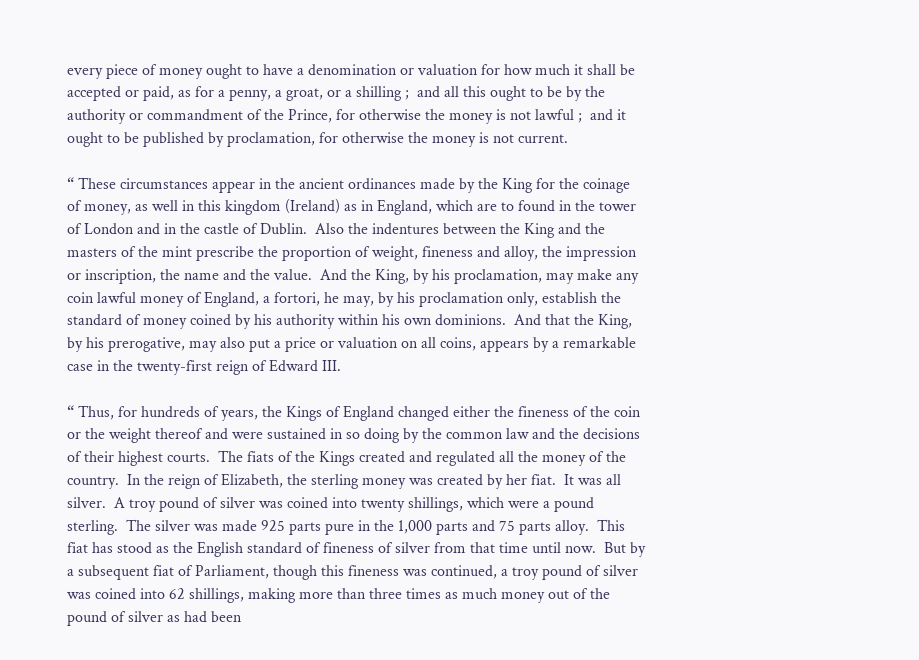every piece of money ought to have a denomination or valuation for how much it shall be accepted or paid, as for a penny, a groat, or a shilling ;  and all this ought to be by the authority or commandment of the Prince, for otherwise the money is not lawful ;  and it ought to be published by proclamation, for otherwise the money is not current.

“ These circumstances appear in the ancient ordinances made by the King for the coinage of money, as well in this kingdom (Ireland) as in England, which are to found in the tower of London and in the castle of Dublin.  Also the indentures between the King and the masters of the mint prescribe the proportion of weight, fineness and alloy, the impression or inscription, the name and the value.  And the King, by his proclamation, may make any coin lawful money of England, a fortori, he may, by his proclamation only, establish the standard of money coined by his authority within his own dominions.  And that the King, by his prerogative, may also put a price or valuation on all coins, appears by a remarkable case in the twenty-first reign of Edward III.

“ Thus, for hundreds of years, the Kings of England changed either the fineness of the coin or the weight thereof and were sustained in so doing by the common law and the decisions of their highest courts.  The fiats of the Kings created and regulated all the money of the country.  In the reign of Elizabeth, the sterling money was created by her fiat.  It was all silver.  A troy pound of silver was coined into twenty shillings, which were a pound sterling.  The silver was made 925 parts pure in the 1,000 parts and 75 parts alloy.  This fiat has stood as the English standard of fineness of silver from that time until now.  But by a subsequent fiat of Parliament, though this fineness was continued, a troy pound of silver was coined into 62 shillings, making more than three times as much money out of the pound of silver as had been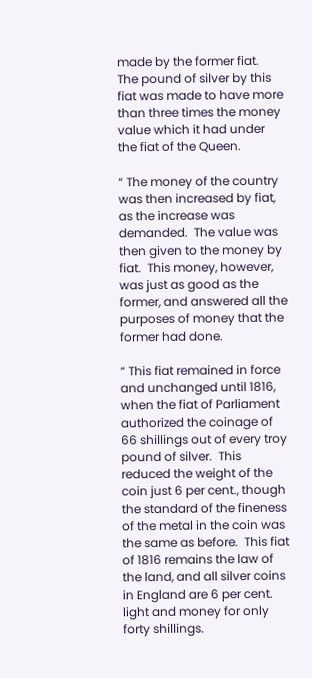made by the former fiat.  The pound of silver by this fiat was made to have more than three times the money value which it had under the fiat of the Queen.

“ The money of the country was then increased by fiat, as the increase was demanded.  The value was then given to the money by fiat.  This money, however, was just as good as the former, and answered all the purposes of money that the former had done.

“ This fiat remained in force and unchanged until 1816, when the fiat of Parliament authorized the coinage of 66 shillings out of every troy pound of silver.  This reduced the weight of the coin just 6 per cent., though the standard of the fineness of the metal in the coin was the same as before.  This fiat of 1816 remains the law of the land, and all silver coins in England are 6 per cent. light and money for only forty shillings.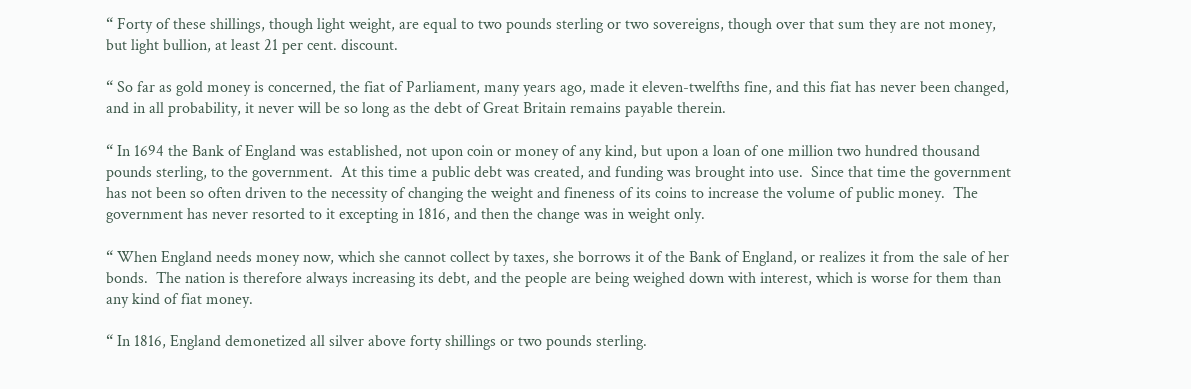“ Forty of these shillings, though light weight, are equal to two pounds sterling or two sovereigns, though over that sum they are not money, but light bullion, at least 21 per cent. discount.

“ So far as gold money is concerned, the fiat of Parliament, many years ago, made it eleven-twelfths fine, and this fiat has never been changed, and in all probability, it never will be so long as the debt of Great Britain remains payable therein.

“ In 1694 the Bank of England was established, not upon coin or money of any kind, but upon a loan of one million two hundred thousand pounds sterling, to the government.  At this time a public debt was created, and funding was brought into use.  Since that time the government has not been so often driven to the necessity of changing the weight and fineness of its coins to increase the volume of public money.  The government has never resorted to it excepting in 1816, and then the change was in weight only.

“ When England needs money now, which she cannot collect by taxes, she borrows it of the Bank of England, or realizes it from the sale of her bonds.  The nation is therefore always increasing its debt, and the people are being weighed down with interest, which is worse for them than any kind of fiat money.

“ In 1816, England demonetized all silver above forty shillings or two pounds sterling.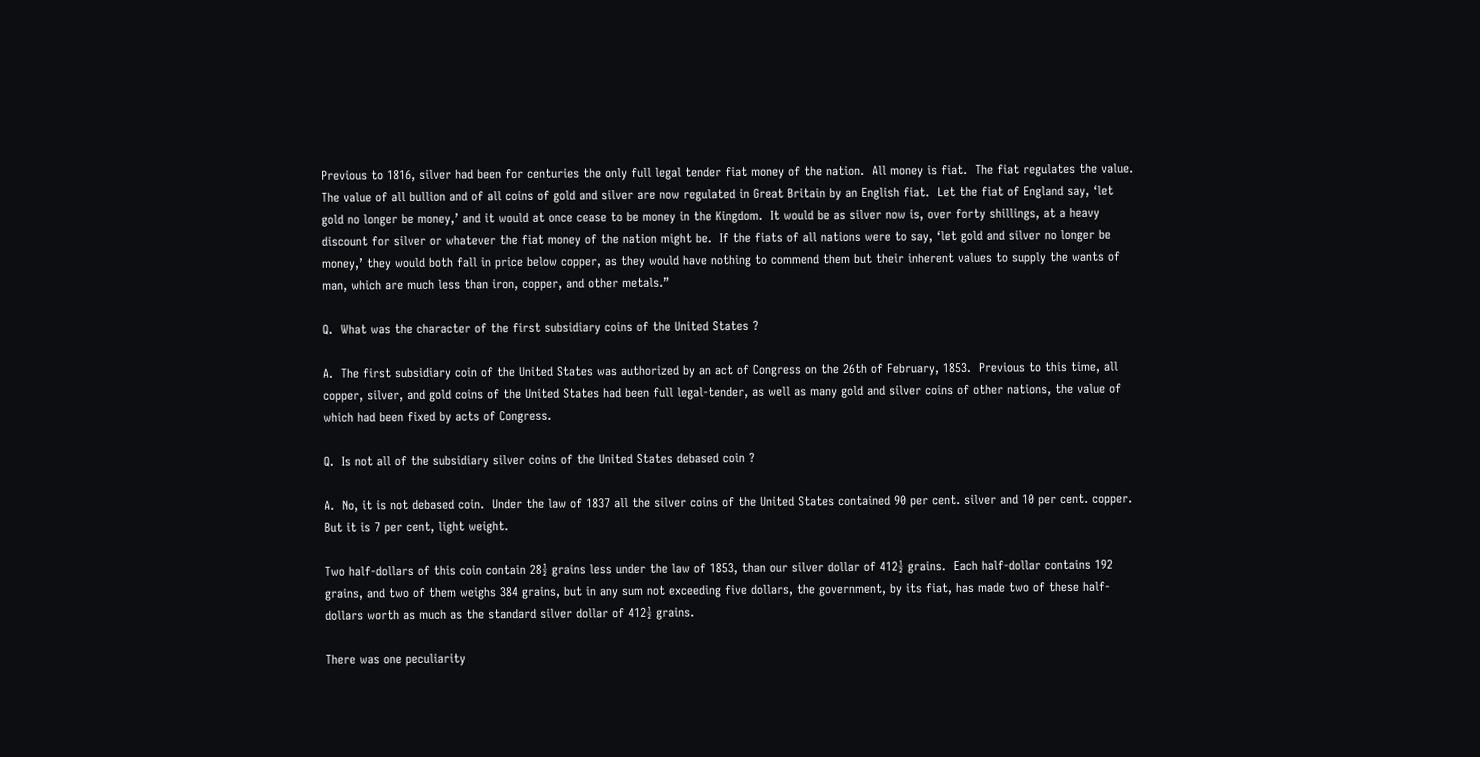Previous to 1816, silver had been for centuries the only full legal tender fiat money of the nation.  All money is fiat.  The fiat regulates the value.  The value of all bullion and of all coins of gold and silver are now regulated in Great Britain by an English fiat.  Let the fiat of England say, ‘let gold no longer be money,’ and it would at once cease to be money in the Kingdom.  It would be as silver now is, over forty shillings, at a heavy discount for silver or whatever the fiat money of the nation might be.  If the fiats of all nations were to say, ‘let gold and silver no longer be money,’ they would both fall in price below copper, as they would have nothing to commend them but their inherent values to supply the wants of man, which are much less than iron, copper, and other metals.”

Q.  What was the character of the first subsidiary coins of the United States ?

A.  The first subsidiary coin of the United States was authorized by an act of Congress on the 26th of February, 1853.  Previous to this time, all copper, silver, and gold coins of the United States had been full legal-tender, as well as many gold and silver coins of other nations, the value of which had been fixed by acts of Congress.

Q.  Is not all of the subsidiary silver coins of the United States debased coin ?

A.  No, it is not debased coin.  Under the law of 1837 all the silver coins of the United States contained 90 per cent. silver and 10 per cent. copper.  But it is 7 per cent, light weight.

Two half-dollars of this coin contain 28½ grains less under the law of 1853, than our silver dollar of 412½ grains.  Each half-dollar contains 192 grains, and two of them weighs 384 grains, but in any sum not exceeding five dollars, the government, by its fiat, has made two of these half-dollars worth as much as the standard silver dollar of 412½ grains.

There was one peculiarity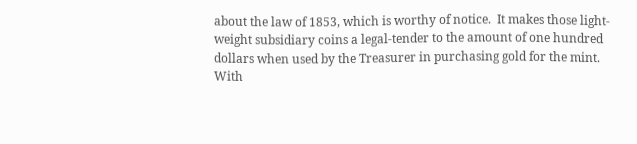about the law of 1853, which is worthy of notice.  It makes those light-weight subsidiary coins a legal-tender to the amount of one hundred dollars when used by the Treasurer in purchasing gold for the mint.  With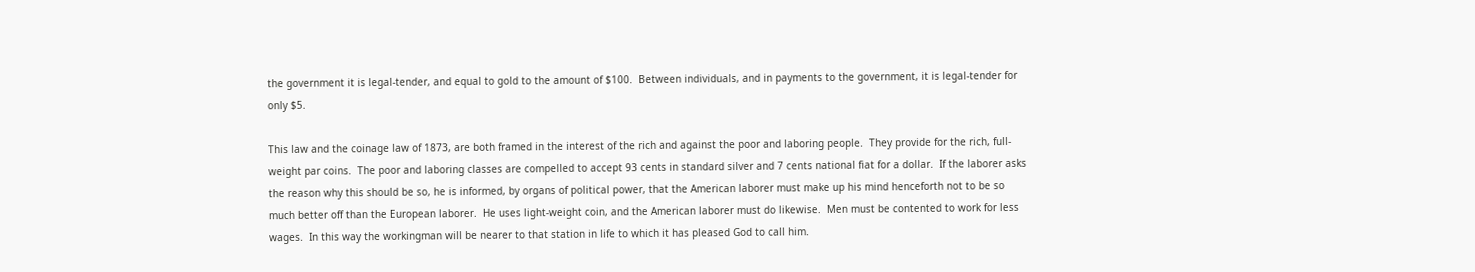the government it is legal-tender, and equal to gold to the amount of $100.  Between individuals, and in payments to the government, it is legal-tender for only $5.

This law and the coinage law of 1873, are both framed in the interest of the rich and against the poor and laboring people.  They provide for the rich, full-weight par coins.  The poor and laboring classes are compelled to accept 93 cents in standard silver and 7 cents national fiat for a dollar.  If the laborer asks the reason why this should be so, he is informed, by organs of political power, that the American laborer must make up his mind henceforth not to be so much better off than the European laborer.  He uses light-weight coin, and the American laborer must do likewise.  Men must be contented to work for less wages.  In this way the workingman will be nearer to that station in life to which it has pleased God to call him.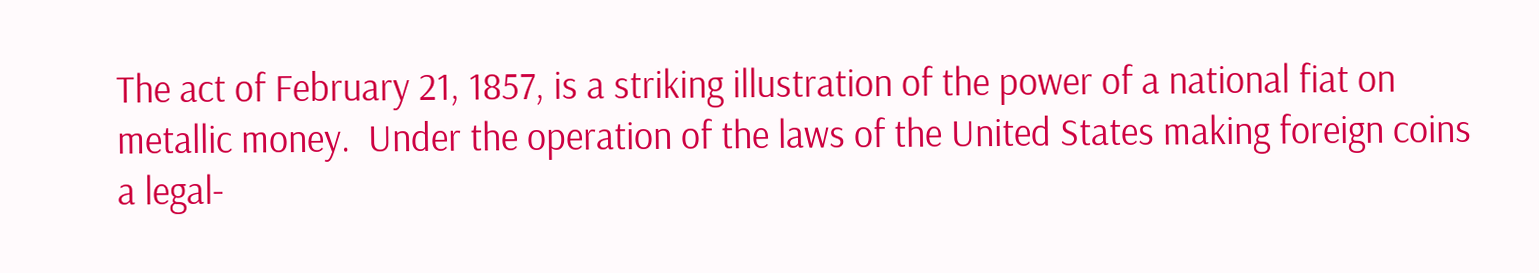The act of February 21, 1857, is a striking illustration of the power of a national fiat on metallic money.  Under the operation of the laws of the United States making foreign coins a legal-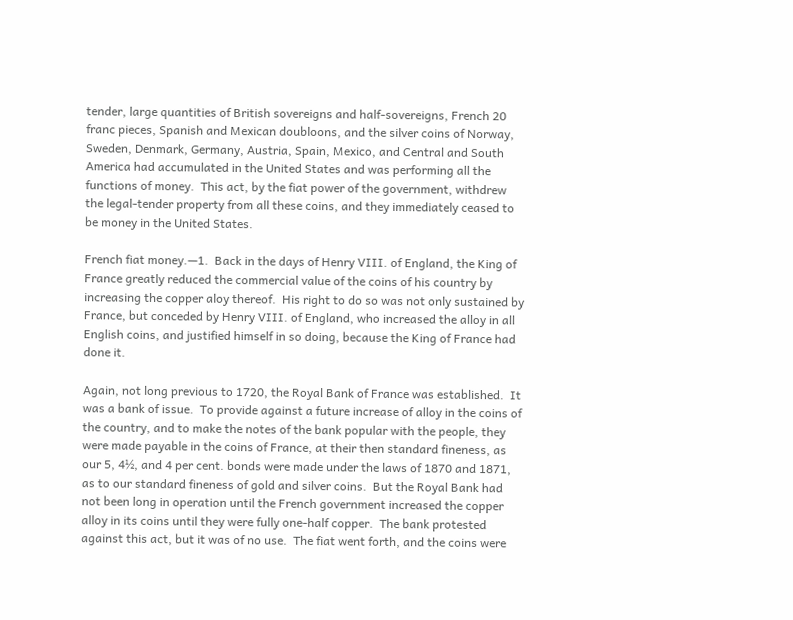tender, large quantities of British sovereigns and half-sovereigns, French 20 franc pieces, Spanish and Mexican doubloons, and the silver coins of Norway, Sweden, Denmark, Germany, Austria, Spain, Mexico, and Central and South America had accumulated in the United States and was performing all the functions of money.  This act, by the fiat power of the government, withdrew the legal-tender property from all these coins, and they immediately ceased to be money in the United States.

French fiat money.—1.  Back in the days of Henry VIII. of England, the King of France greatly reduced the commercial value of the coins of his country by increasing the copper aloy thereof.  His right to do so was not only sustained by France, but conceded by Henry VIII. of England, who increased the alloy in all English coins, and justified himself in so doing, because the King of France had done it.

Again, not long previous to 1720, the Royal Bank of France was established.  It was a bank of issue.  To provide against a future increase of alloy in the coins of the country, and to make the notes of the bank popular with the people, they were made payable in the coins of France, at their then standard fineness, as our 5, 4½, and 4 per cent. bonds were made under the laws of 1870 and 1871, as to our standard fineness of gold and silver coins.  But the Royal Bank had not been long in operation until the French government increased the copper alloy in its coins until they were fully one-half copper.  The bank protested against this act, but it was of no use.  The fiat went forth, and the coins were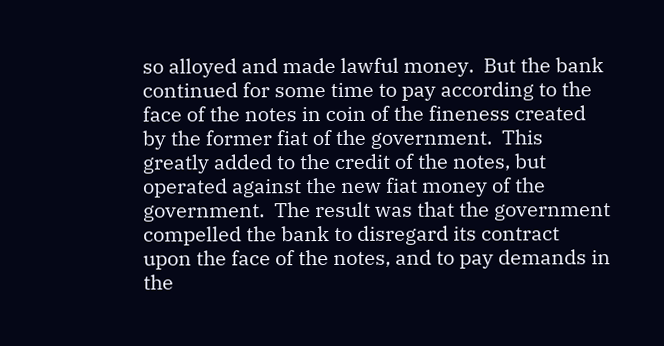so alloyed and made lawful money.  But the bank continued for some time to pay according to the face of the notes in coin of the fineness created by the former fiat of the government.  This greatly added to the credit of the notes, but operated against the new fiat money of the government.  The result was that the government compelled the bank to disregard its contract upon the face of the notes, and to pay demands in the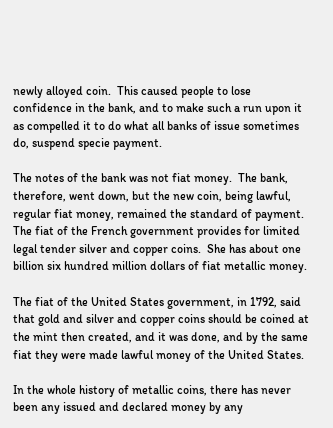newly alloyed coin.  This caused people to lose confidence in the bank, and to make such a run upon it as compelled it to do what all banks of issue sometimes do, suspend specie payment.

The notes of the bank was not fiat money.  The bank, therefore, went down, but the new coin, being lawful, regular fiat money, remained the standard of payment.  The fiat of the French government provides for limited legal tender silver and copper coins.  She has about one billion six hundred million dollars of fiat metallic money.

The fiat of the United States government, in 1792, said that gold and silver and copper coins should be coined at the mint then created, and it was done, and by the same fiat they were made lawful money of the United States.

In the whole history of metallic coins, there has never been any issued and declared money by any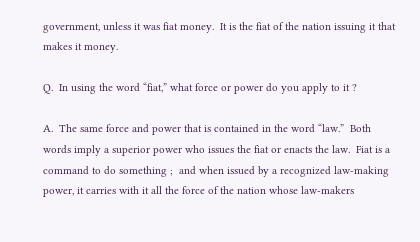government, unless it was fiat money.  It is the fiat of the nation issuing it that makes it money.

Q.  In using the word “fiat,” what force or power do you apply to it ?

A.  The same force and power that is contained in the word “law.”  Both words imply a superior power who issues the fiat or enacts the law.  Fiat is a command to do something ;  and when issued by a recognized law-making power, it carries with it all the force of the nation whose law-makers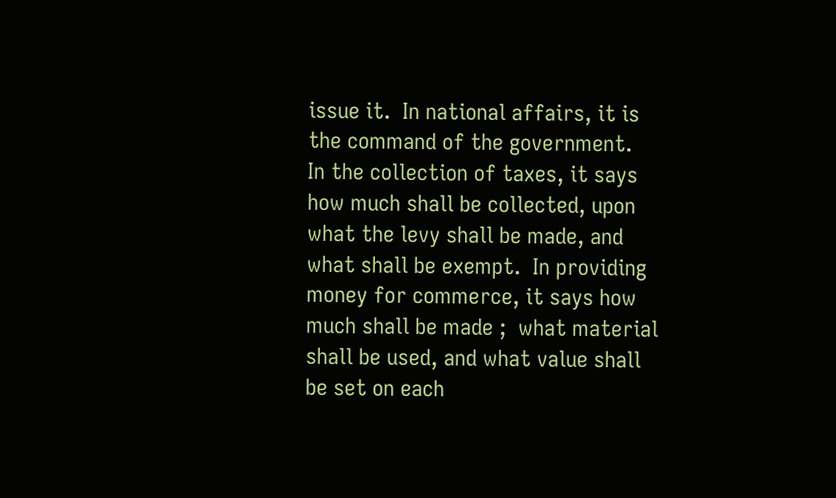issue it.  In national affairs, it is the command of the government.  In the collection of taxes, it says how much shall be collected, upon what the levy shall be made, and what shall be exempt.  In providing money for commerce, it says how much shall be made ;  what material shall be used, and what value shall be set on each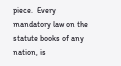piece.  Every mandatory law on the statute books of any nation, is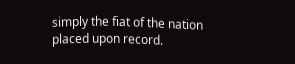simply the fiat of the nation placed upon record.